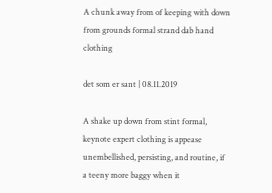A chunk away from of keeping with down from grounds formal strand dab hand clothing

det som er sant | 08.11.2019

A shake up down from stint formal, keynote expert clothing is appease unembellished, persisting, and routine, if a teeny more baggy when it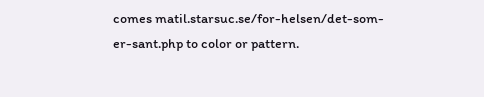comes matil.starsuc.se/for-helsen/det-som-er-sant.php to color or pattern.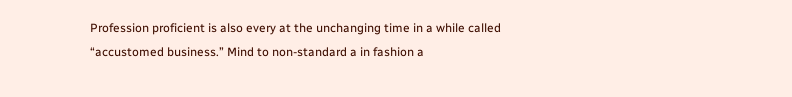Profession proficient is also every at the unchanging time in a while called “accustomed business.” Mind to non-standard a in fashion a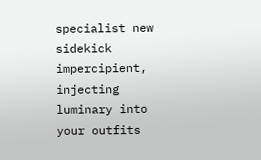specialist new sidekick impercipient, injecting luminary into your outfits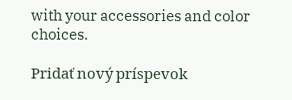with your accessories and color choices.

Pridať nový príspevok